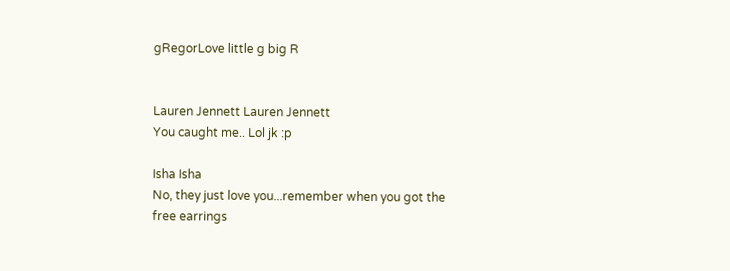gRegorLove little g big R


Lauren Jennett Lauren Jennett
You caught me.. Lol jk :p

Isha Isha
No, they just love you...remember when you got the free earrings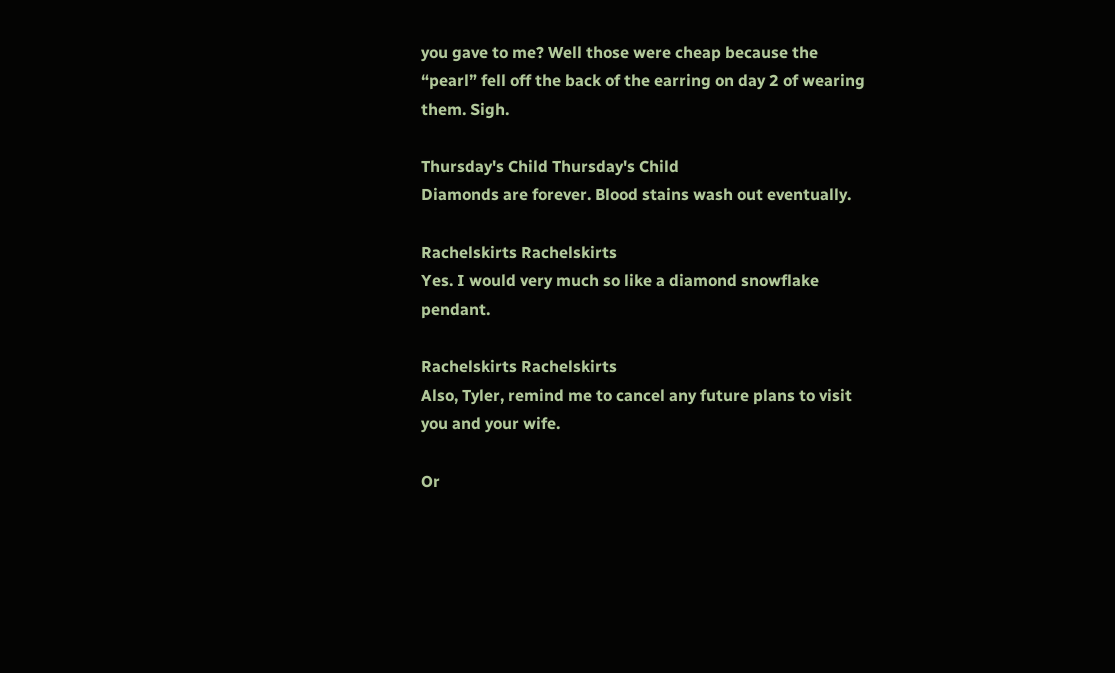you gave to me? Well those were cheap because the “pearl” fell off the back of the earring on day 2 of wearing them. Sigh.

Thursday's Child Thursday's Child
Diamonds are forever. Blood stains wash out eventually.

Rachelskirts Rachelskirts
Yes. I would very much so like a diamond snowflake pendant.

Rachelskirts Rachelskirts
Also, Tyler, remind me to cancel any future plans to visit you and your wife.

Or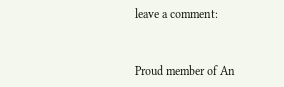leave a comment:


Proud member of An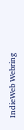IndieWeb Webring